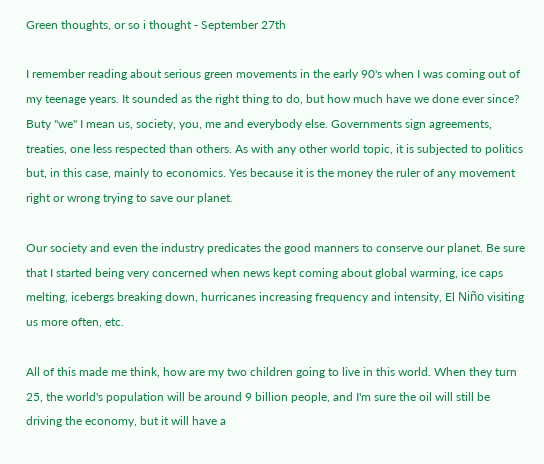Green thoughts, or so i thought - September 27th

I remember reading about serious green movements in the early 90's when I was coming out of my teenage years. It sounded as the right thing to do, but how much have we done ever since? Buty "we" I mean us, society, you, me and everybody else. Governments sign agreements, treaties, one less respected than others. As with any other world topic, it is subjected to politics but, in this case, mainly to economics. Yes because it is the money the ruler of any movement right or wrong trying to save our planet.

Our society and even the industry predicates the good manners to conserve our planet. Be sure that I started being very concerned when news kept coming about global warming, ice caps melting, icebergs breaking down, hurricanes increasing frequency and intensity, El Niño visiting us more often, etc.

All of this made me think, how are my two children going to live in this world. When they turn 25, the world's population will be around 9 billion people, and I'm sure the oil will still be driving the economy, but it will have a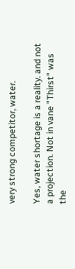very strong competitor, water.

Yes, water shortage is a reality. and not a projection. Not in vane "Thirst" was the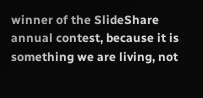winner of the SlideShare annual contest, because it is something we are living, not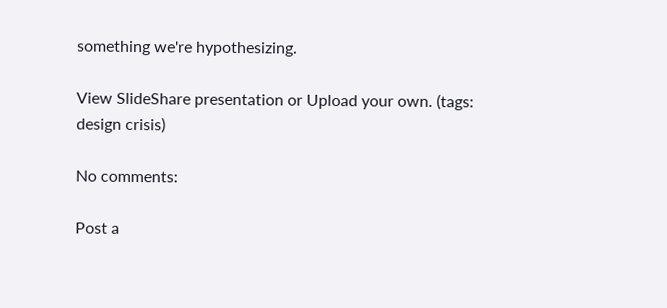something we're hypothesizing.

View SlideShare presentation or Upload your own. (tags: design crisis)

No comments:

Post a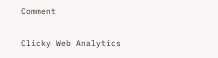Comment

Clicky Web Analytics